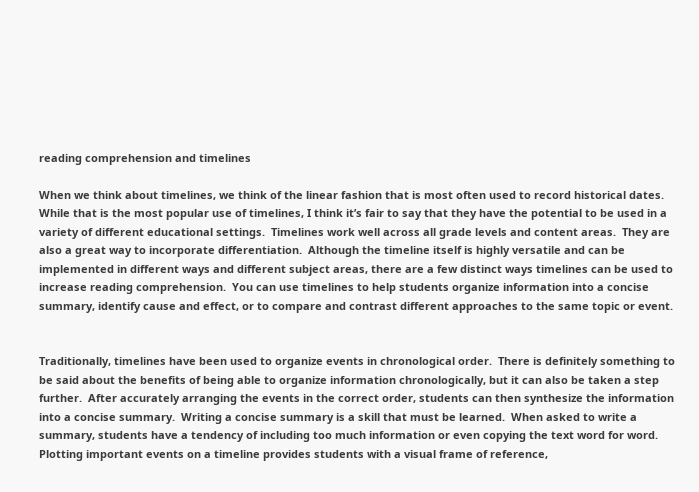reading comprehension and timelines

When we think about timelines, we think of the linear fashion that is most often used to record historical dates.  While that is the most popular use of timelines, I think it’s fair to say that they have the potential to be used in a variety of different educational settings.  Timelines work well across all grade levels and content areas.  They are also a great way to incorporate differentiation.  Although the timeline itself is highly versatile and can be implemented in different ways and different subject areas, there are a few distinct ways timelines can be used to increase reading comprehension.  You can use timelines to help students organize information into a concise summary, identify cause and effect, or to compare and contrast different approaches to the same topic or event.


Traditionally, timelines have been used to organize events in chronological order.  There is definitely something to be said about the benefits of being able to organize information chronologically, but it can also be taken a step further.  After accurately arranging the events in the correct order, students can then synthesize the information into a concise summary.  Writing a concise summary is a skill that must be learned.  When asked to write a summary, students have a tendency of including too much information or even copying the text word for word.  Plotting important events on a timeline provides students with a visual frame of reference,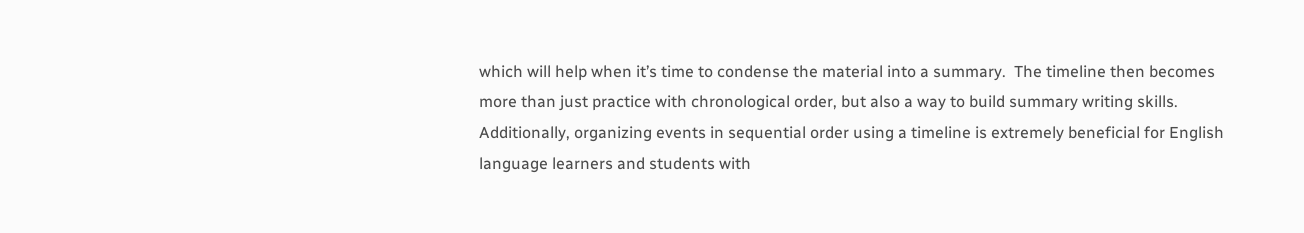which will help when it’s time to condense the material into a summary.  The timeline then becomes more than just practice with chronological order, but also a way to build summary writing skills.  Additionally, organizing events in sequential order using a timeline is extremely beneficial for English language learners and students with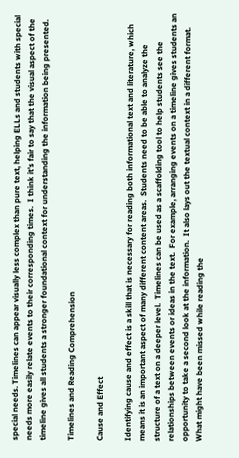special needs. Timelines can appear visually less complex than pure text, helping ELLs and students with special needs more easily relate events to their corresponding times.  I think it’s fair to say that the visual aspect of the timeline gives all students a stronger foundational context for understanding the information being presented.

Timelines and Reading Comprehension

Cause and Effect

Identifying cause and effect is a skill that is necessary for reading both informational text and literature, which means it is an important aspect of many different content areas.  Students need to be able to analyze the structure of a text on a deeper level.  Timelines can be used as a scaffolding tool to help students see the relationships between events or ideas in the text.  For example, arranging events on a timeline gives students an opportunity to take a second look at the information.  It also lays out the textual context in a different format.  What might have been missed while reading the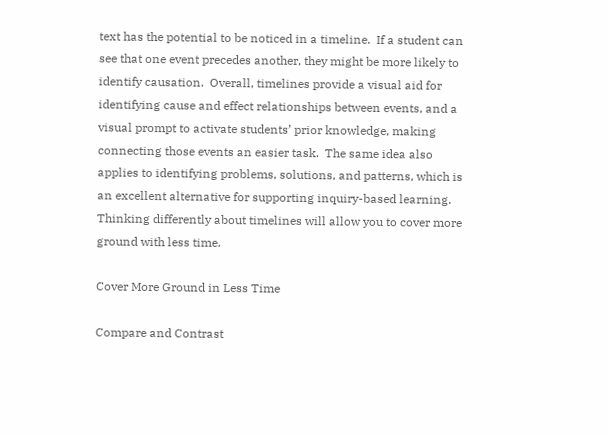text has the potential to be noticed in a timeline.  If a student can see that one event precedes another, they might be more likely to identify causation.  Overall, timelines provide a visual aid for identifying cause and effect relationships between events, and a visual prompt to activate students’ prior knowledge, making connecting those events an easier task.  The same idea also applies to identifying problems, solutions, and patterns, which is an excellent alternative for supporting inquiry-based learning.  Thinking differently about timelines will allow you to cover more ground with less time.

Cover More Ground in Less Time

Compare and Contrast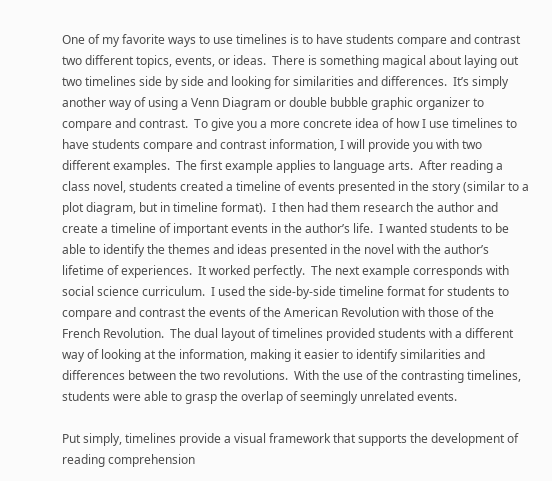One of my favorite ways to use timelines is to have students compare and contrast two different topics, events, or ideas.  There is something magical about laying out two timelines side by side and looking for similarities and differences.  It’s simply another way of using a Venn Diagram or double bubble graphic organizer to compare and contrast.  To give you a more concrete idea of how I use timelines to have students compare and contrast information, I will provide you with two different examples.  The first example applies to language arts.  After reading a class novel, students created a timeline of events presented in the story (similar to a plot diagram, but in timeline format).  I then had them research the author and create a timeline of important events in the author’s life.  I wanted students to be able to identify the themes and ideas presented in the novel with the author’s lifetime of experiences.  It worked perfectly.  The next example corresponds with social science curriculum.  I used the side-by-side timeline format for students to compare and contrast the events of the American Revolution with those of the French Revolution.  The dual layout of timelines provided students with a different way of looking at the information, making it easier to identify similarities and differences between the two revolutions.  With the use of the contrasting timelines, students were able to grasp the overlap of seemingly unrelated events.

Put simply, timelines provide a visual framework that supports the development of reading comprehension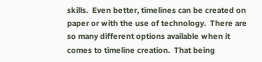skills.  Even better, timelines can be created on paper or with the use of technology.  There are so many different options available when it comes to timeline creation.  That being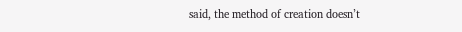said, the method of creation doesn’t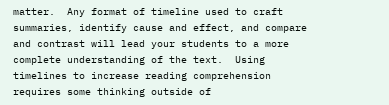matter.  Any format of timeline used to craft summaries, identify cause and effect, and compare and contrast will lead your students to a more complete understanding of the text.  Using timelines to increase reading comprehension requires some thinking outside of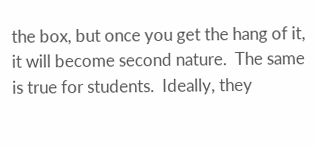the box, but once you get the hang of it, it will become second nature.  The same is true for students.  Ideally, they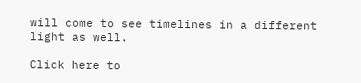will come to see timelines in a different light as well.

Click here to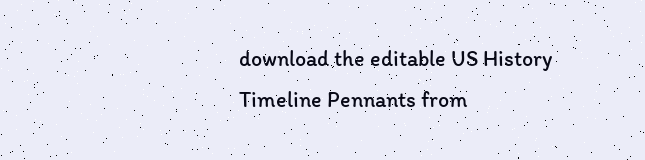download the editable US History Timeline Pennants from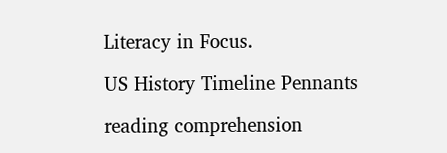Literacy in Focus.

US History Timeline Pennants

reading comprehension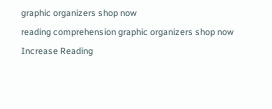graphic organizers shop now
reading comprehension graphic organizers shop now
Increase Reading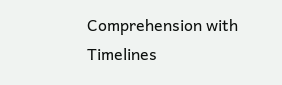Comprehension with Timelines